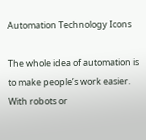Automation Technology Icons

The whole idea of automation is to make people’s work easier. With robots or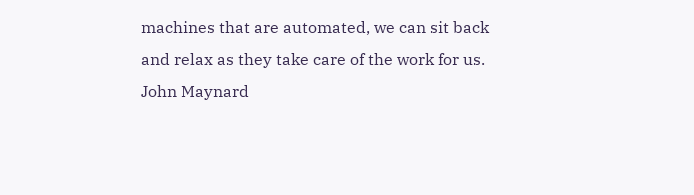machines that are automated, we can sit back and relax as they take care of the work for us. John Maynard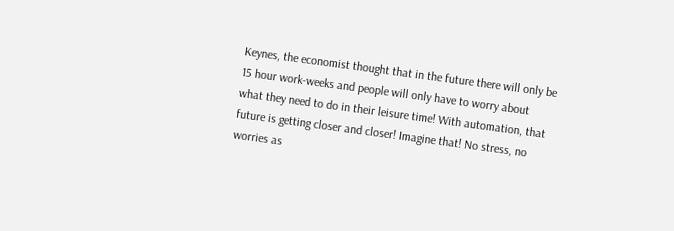Keynes, the economist thought that in the future there will only be 15 hour work-weeks and people will only have to worry about what they need to do in their leisure time! With automation, that future is getting closer and closer! Imagine that! No stress, no worries as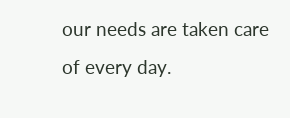our needs are taken care of every day.